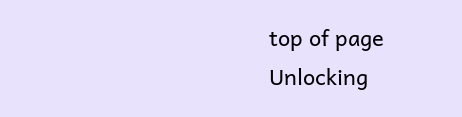top of page
Unlocking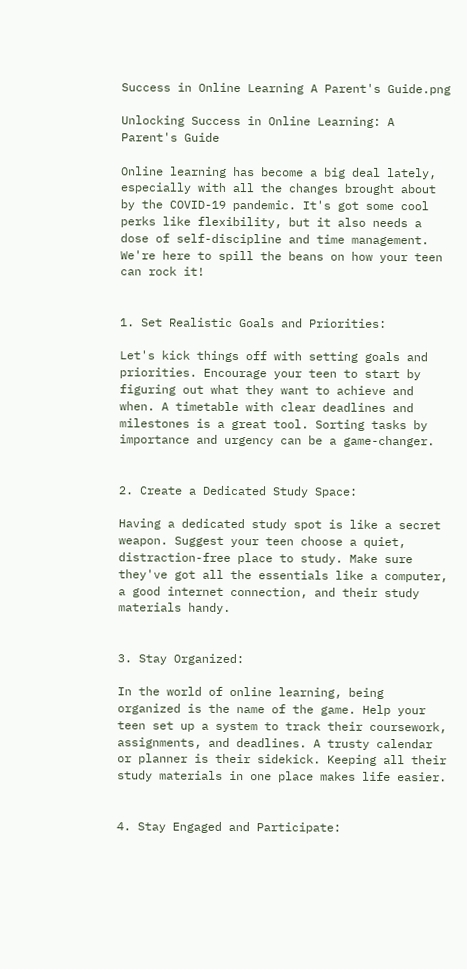Success in Online Learning A Parent's Guide.png

Unlocking Success in Online Learning: A Parent's Guide

Online learning has become a big deal lately, especially with all the changes brought about by the COVID-19 pandemic. It's got some cool perks like flexibility, but it also needs a dose of self-discipline and time management. We're here to spill the beans on how your teen can rock it!


1. Set Realistic Goals and Priorities:

Let's kick things off with setting goals and priorities. Encourage your teen to start by figuring out what they want to achieve and when. A timetable with clear deadlines and milestones is a great tool. Sorting tasks by importance and urgency can be a game-changer.


2. Create a Dedicated Study Space:

Having a dedicated study spot is like a secret weapon. Suggest your teen choose a quiet, distraction-free place to study. Make sure they've got all the essentials like a computer, a good internet connection, and their study materials handy.


3. Stay Organized:

In the world of online learning, being organized is the name of the game. Help your teen set up a system to track their coursework, assignments, and deadlines. A trusty calendar or planner is their sidekick. Keeping all their study materials in one place makes life easier.


4. Stay Engaged and Participate: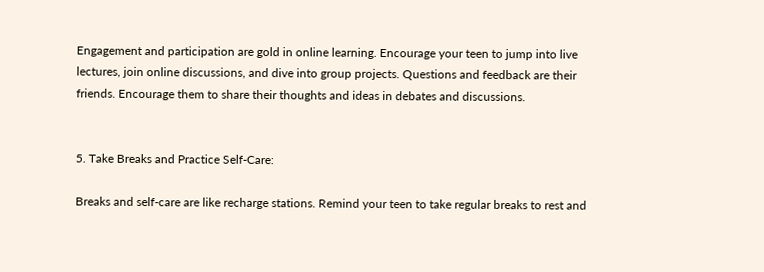Engagement and participation are gold in online learning. Encourage your teen to jump into live lectures, join online discussions, and dive into group projects. Questions and feedback are their friends. Encourage them to share their thoughts and ideas in debates and discussions.


5. Take Breaks and Practice Self-Care:

Breaks and self-care are like recharge stations. Remind your teen to take regular breaks to rest and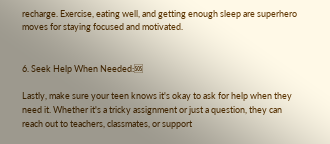recharge. Exercise, eating well, and getting enough sleep are superhero moves for staying focused and motivated.


6. Seek Help When Needed:🆘

Lastly, make sure your teen knows it's okay to ask for help when they need it. Whether it's a tricky assignment or just a question, they can reach out to teachers, classmates, or support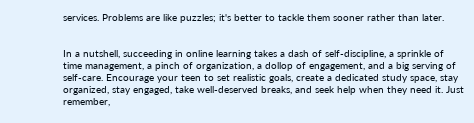services. Problems are like puzzles; it's better to tackle them sooner rather than later.


In a nutshell, succeeding in online learning takes a dash of self-discipline, a sprinkle of time management, a pinch of organization, a dollop of engagement, and a big serving of self-care. Encourage your teen to set realistic goals, create a dedicated study space, stay organized, stay engaged, take well-deserved breaks, and seek help when they need it. Just remember,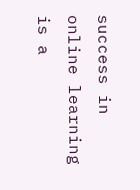success in online learning is a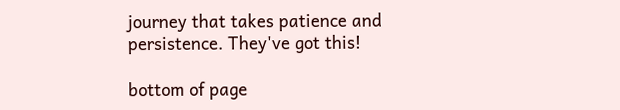journey that takes patience and persistence. They've got this!

bottom of page